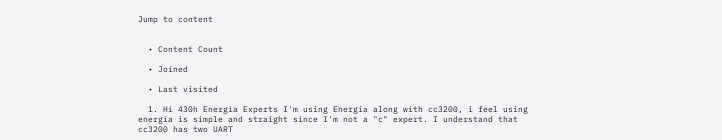Jump to content


  • Content Count

  • Joined

  • Last visited

  1. Hi 430h Energia Experts I'm using Energia along with cc3200, i feel using energia is simple and straight since I'm not a "c" expert. I understand that cc3200 has two UART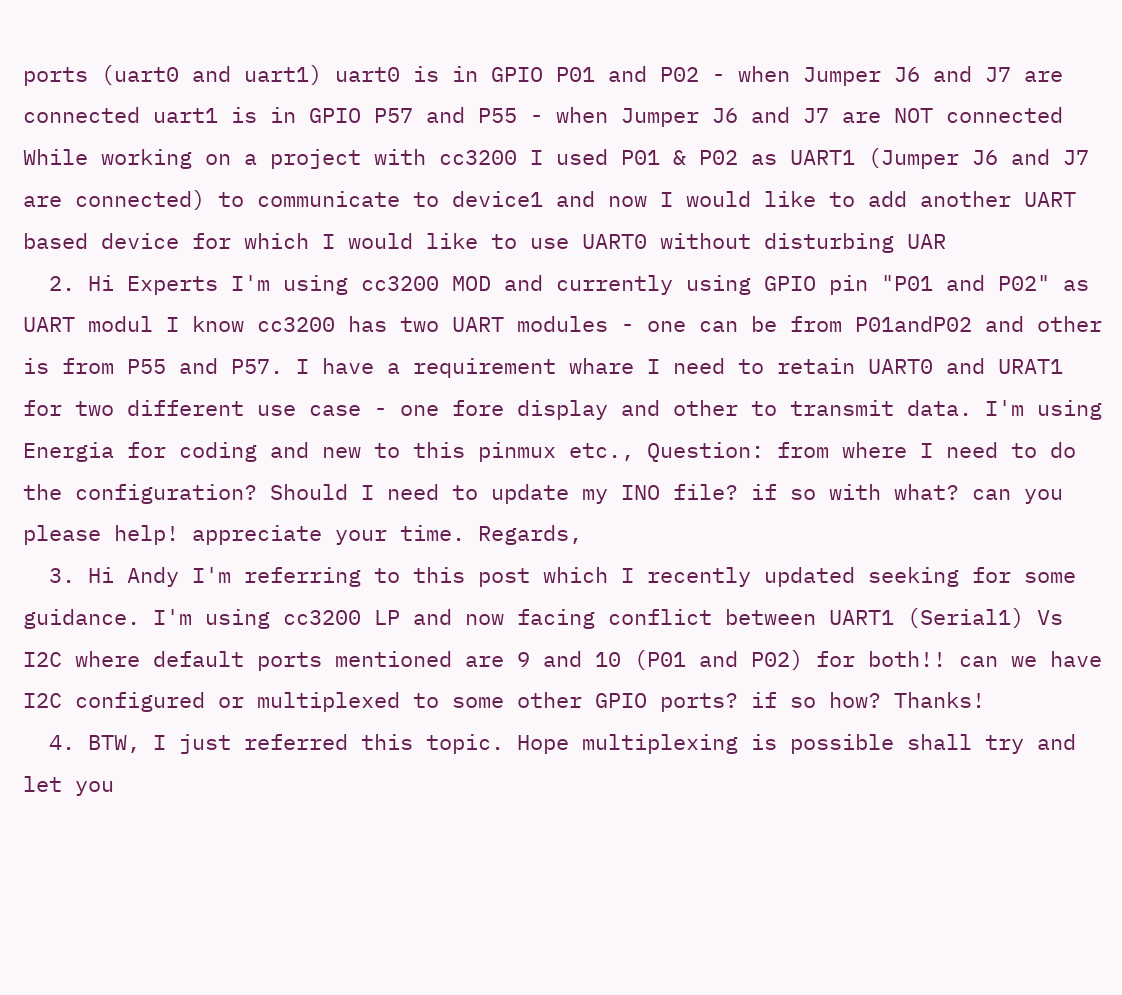ports (uart0 and uart1) uart0 is in GPIO P01 and P02 - when Jumper J6 and J7 are connected uart1 is in GPIO P57 and P55 - when Jumper J6 and J7 are NOT connected While working on a project with cc3200 I used P01 & P02 as UART1 (Jumper J6 and J7 are connected) to communicate to device1 and now I would like to add another UART based device for which I would like to use UART0 without disturbing UAR
  2. Hi Experts I'm using cc3200 MOD and currently using GPIO pin "P01 and P02" as UART modul I know cc3200 has two UART modules - one can be from P01andP02 and other is from P55 and P57. I have a requirement whare I need to retain UART0 and URAT1 for two different use case - one fore display and other to transmit data. I'm using Energia for coding and new to this pinmux etc., Question: from where I need to do the configuration? Should I need to update my INO file? if so with what? can you please help! appreciate your time. Regards,
  3. Hi Andy I'm referring to this post which I recently updated seeking for some guidance. I'm using cc3200 LP and now facing conflict between UART1 (Serial1) Vs I2C where default ports mentioned are 9 and 10 (P01 and P02) for both!! can we have I2C configured or multiplexed to some other GPIO ports? if so how? Thanks!
  4. BTW, I just referred this topic. Hope multiplexing is possible shall try and let you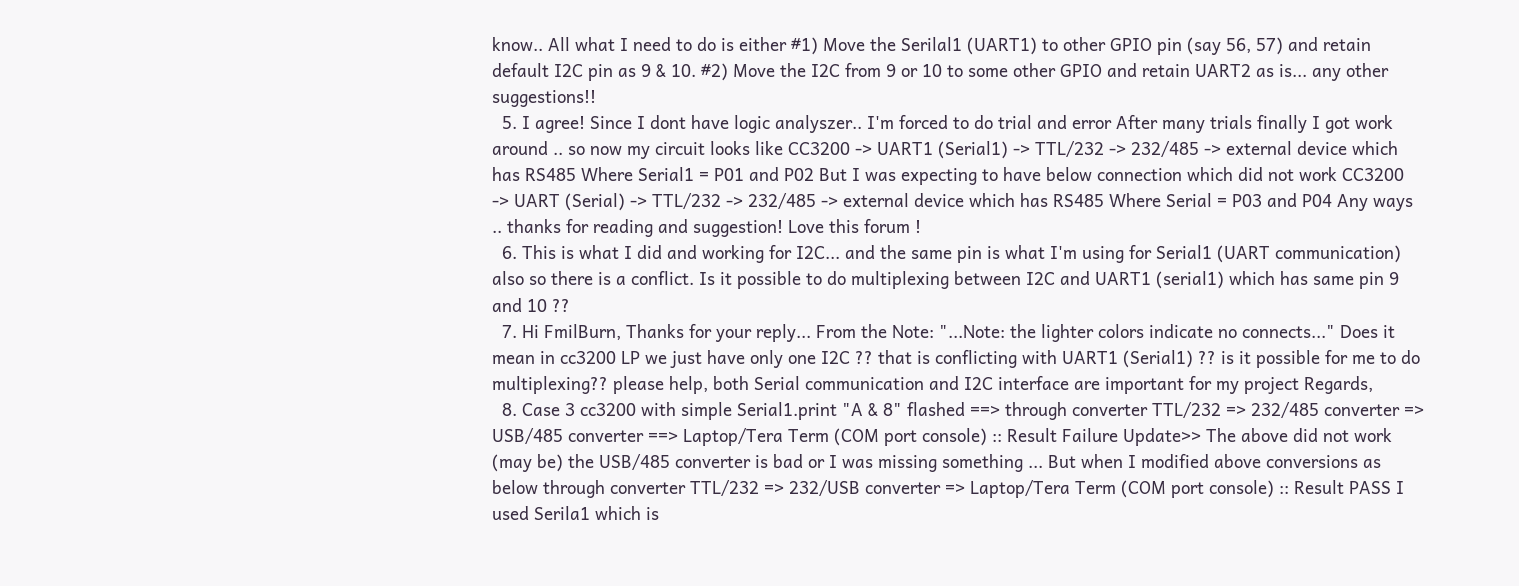know.. All what I need to do is either #1) Move the Serilal1 (UART1) to other GPIO pin (say 56, 57) and retain default I2C pin as 9 & 10. #2) Move the I2C from 9 or 10 to some other GPIO and retain UART2 as is... any other suggestions!!
  5. I agree! Since I dont have logic analyszer.. I'm forced to do trial and error After many trials finally I got work around .. so now my circuit looks like CC3200 -> UART1 (Serial1) -> TTL/232 -> 232/485 -> external device which has RS485 Where Serial1 = P01 and P02 But I was expecting to have below connection which did not work CC3200 -> UART (Serial) -> TTL/232 -> 232/485 -> external device which has RS485 Where Serial = P03 and P04 Any ways .. thanks for reading and suggestion! Love this forum !
  6. This is what I did and working for I2C... and the same pin is what I'm using for Serial1 (UART communication) also so there is a conflict. Is it possible to do multiplexing between I2C and UART1 (serial1) which has same pin 9 and 10 ??
  7. Hi FmilBurn, Thanks for your reply... From the Note: "...Note: the lighter colors indicate no connects..." Does it mean in cc3200 LP we just have only one I2C ?? that is conflicting with UART1 (Serial1) ?? is it possible for me to do multiplexing?? please help, both Serial communication and I2C interface are important for my project Regards,
  8. Case 3 cc3200 with simple Serial1.print "A & 8" flashed ==> through converter TTL/232 => 232/485 converter => USB/485 converter ==> Laptop/Tera Term (COM port console) :: Result Failure Update>> The above did not work (may be) the USB/485 converter is bad or I was missing something ... But when I modified above conversions as below through converter TTL/232 => 232/USB converter => Laptop/Tera Term (COM port console) :: Result PASS I used Serila1 which is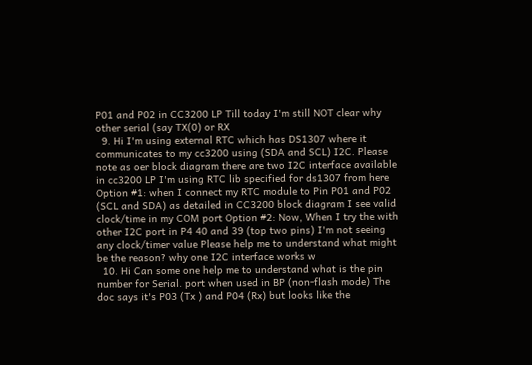P01 and P02 in CC3200 LP Till today I'm still NOT clear why other serial (say TX(0) or RX
  9. Hi I'm using external RTC which has DS1307 where it communicates to my cc3200 using (SDA and SCL) I2C. Please note as oer block diagram there are two I2C interface available in cc3200 LP I'm using RTC lib specified for ds1307 from here Option #1: when I connect my RTC module to Pin P01 and P02 (SCL and SDA) as detailed in CC3200 block diagram I see valid clock/time in my COM port Option #2: Now, When I try the with other I2C port in P4 40 and 39 (top two pins) I'm not seeing any clock/timer value Please help me to understand what might be the reason? why one I2C interface works w
  10. Hi Can some one help me to understand what is the pin number for Serial. port when used in BP (non-flash mode) The doc says it's P03 (Tx ) and P04 (Rx) but looks like the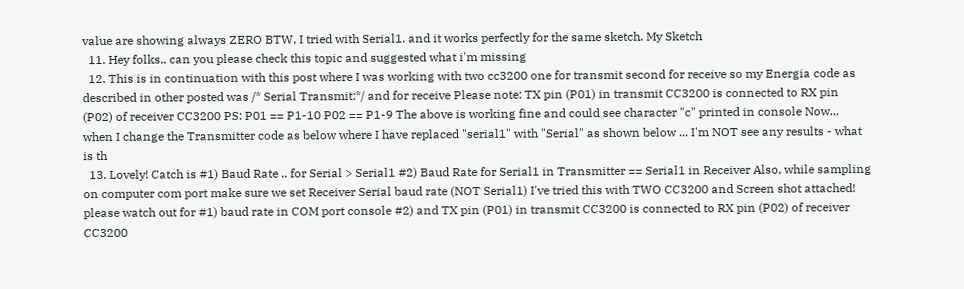value are showing always ZERO BTW, I tried with Serial1. and it works perfectly for the same sketch. My Sketch
  11. Hey folks.. can you please check this topic and suggested what i'm missing
  12. This is in continuation with this post where I was working with two cc3200 one for transmit second for receive so my Energia code as described in other posted was /* Serial Transmit:*/ and for receive Please note: TX pin (P01) in transmit CC3200 is connected to RX pin (P02) of receiver CC3200 PS: P01 == P1-10 P02 == P1-9 The above is working fine and could see character "c" printed in console Now... when I change the Transmitter code as below where I have replaced "serial1" with "Serial" as shown below ... I'm NOT see any results - what is th
  13. Lovely! Catch is #1) Baud Rate .. for Serial > Serial1 #2) Baud Rate for Serial1 in Transmitter == Serial1 in Receiver Also, while sampling on computer com port make sure we set Receiver Serial baud rate (NOT Serial1) I've tried this with TWO CC3200 and Screen shot attached! please watch out for #1) baud rate in COM port console #2) and TX pin (P01) in transmit CC3200 is connected to RX pin (P02) of receiver CC3200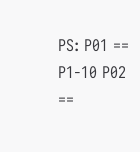PS: P01 == P1-10 P02 ==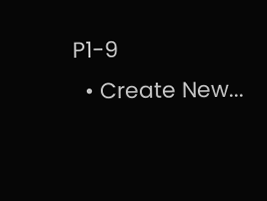P1-9
  • Create New...